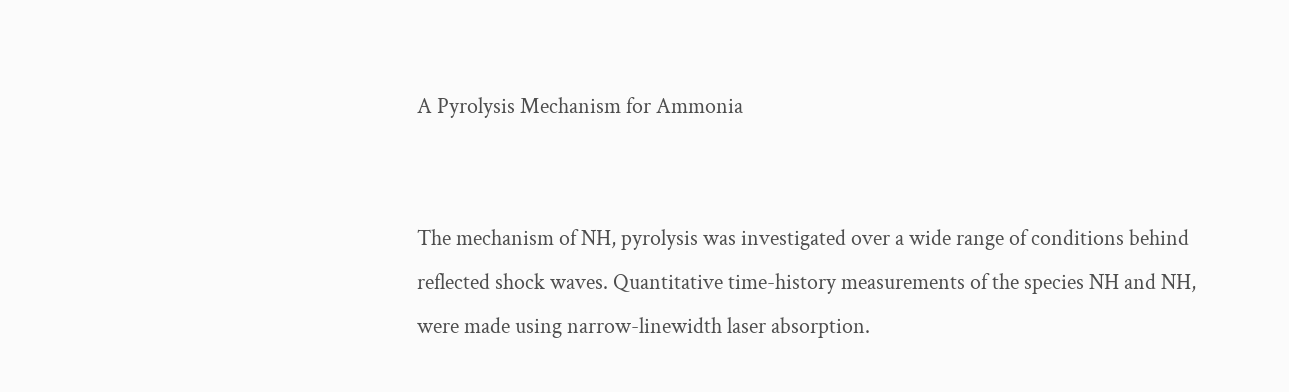A Pyrolysis Mechanism for Ammonia


The mechanism of NH, pyrolysis was investigated over a wide range of conditions behind reflected shock waves. Quantitative time-history measurements of the species NH and NH, were made using narrow-linewidth laser absorption.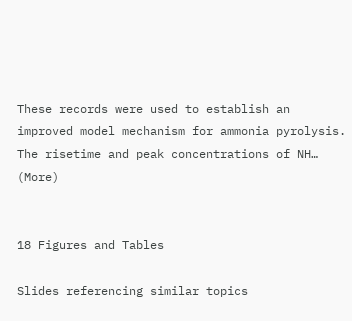These records were used to establish an improved model mechanism for ammonia pyrolysis. The risetime and peak concentrations of NH… (More)


18 Figures and Tables

Slides referencing similar topics